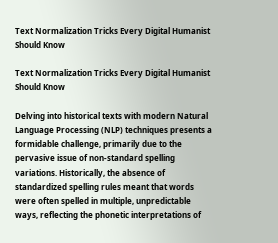Text Normalization Tricks Every Digital Humanist Should Know

Text Normalization Tricks Every Digital Humanist Should Know

Delving into historical texts with modern Natural Language Processing (NLP) techniques presents a formidable challenge, primarily due to the pervasive issue of non-standard spelling variations. Historically, the absence of standardized spelling rules meant that words were often spelled in multiple, unpredictable ways, reflecting the phonetic interpretations of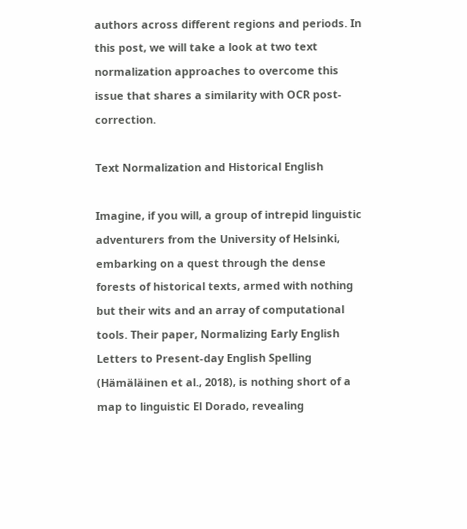authors across different regions and periods. In this post, we will take a look at two text normalization approaches to overcome this issue that shares a similarity with OCR post-correction.

Text Normalization and Historical English

Imagine, if you will, a group of intrepid linguistic adventurers from the University of Helsinki, embarking on a quest through the dense forests of historical texts, armed with nothing but their wits and an array of computational tools. Their paper, Normalizing Early English Letters to Present-day English Spelling (Hämäläinen et al., 2018), is nothing short of a map to linguistic El Dorado, revealing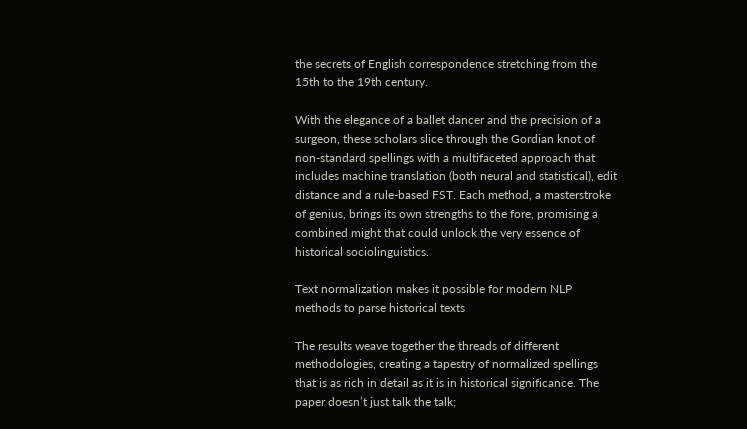the secrets of English correspondence stretching from the 15th to the 19th century.

With the elegance of a ballet dancer and the precision of a surgeon, these scholars slice through the Gordian knot of non-standard spellings with a multifaceted approach that includes machine translation (both neural and statistical), edit distance and a rule-based FST. Each method, a masterstroke of genius, brings its own strengths to the fore, promising a combined might that could unlock the very essence of historical sociolinguistics.

Text normalization makes it possible for modern NLP methods to parse historical texts

The results weave together the threads of different methodologies, creating a tapestry of normalized spellings that is as rich in detail as it is in historical significance. The paper doesn’t just talk the talk;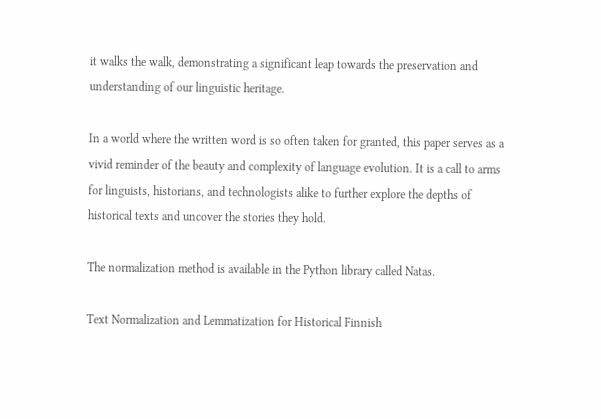it walks the walk, demonstrating a significant leap towards the preservation and understanding of our linguistic heritage.

In a world where the written word is so often taken for granted, this paper serves as a vivid reminder of the beauty and complexity of language evolution. It is a call to arms for linguists, historians, and technologists alike to further explore the depths of historical texts and uncover the stories they hold.

The normalization method is available in the Python library called Natas.

Text Normalization and Lemmatization for Historical Finnish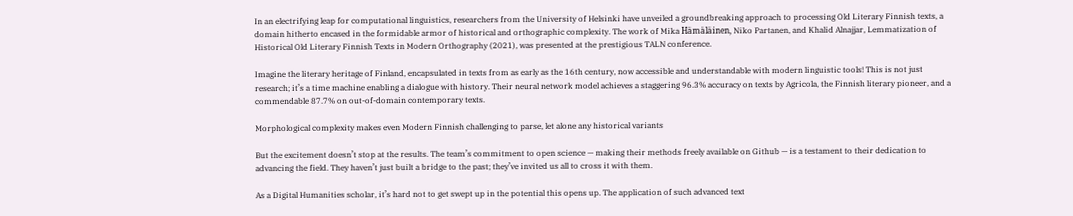In an electrifying leap for computational linguistics, researchers from the University of Helsinki have unveiled a groundbreaking approach to processing Old Literary Finnish texts, a domain hitherto encased in the formidable armor of historical and orthographic complexity. The work of Mika Hämäläinen, Niko Partanen, and Khalid Alnajjar, Lemmatization of Historical Old Literary Finnish Texts in Modern Orthography (2021), was presented at the prestigious TALN conference.

Imagine the literary heritage of Finland, encapsulated in texts from as early as the 16th century, now accessible and understandable with modern linguistic tools! This is not just research; it’s a time machine enabling a dialogue with history. Their neural network model achieves a staggering 96.3% accuracy on texts by Agricola, the Finnish literary pioneer, and a commendable 87.7% on out-of-domain contemporary texts.

Morphological complexity makes even Modern Finnish challenging to parse, let alone any historical variants

But the excitement doesn’t stop at the results. The team’s commitment to open science — making their methods freely available on Github — is a testament to their dedication to advancing the field. They haven’t just built a bridge to the past; they’ve invited us all to cross it with them.

As a Digital Humanities scholar, it’s hard not to get swept up in the potential this opens up. The application of such advanced text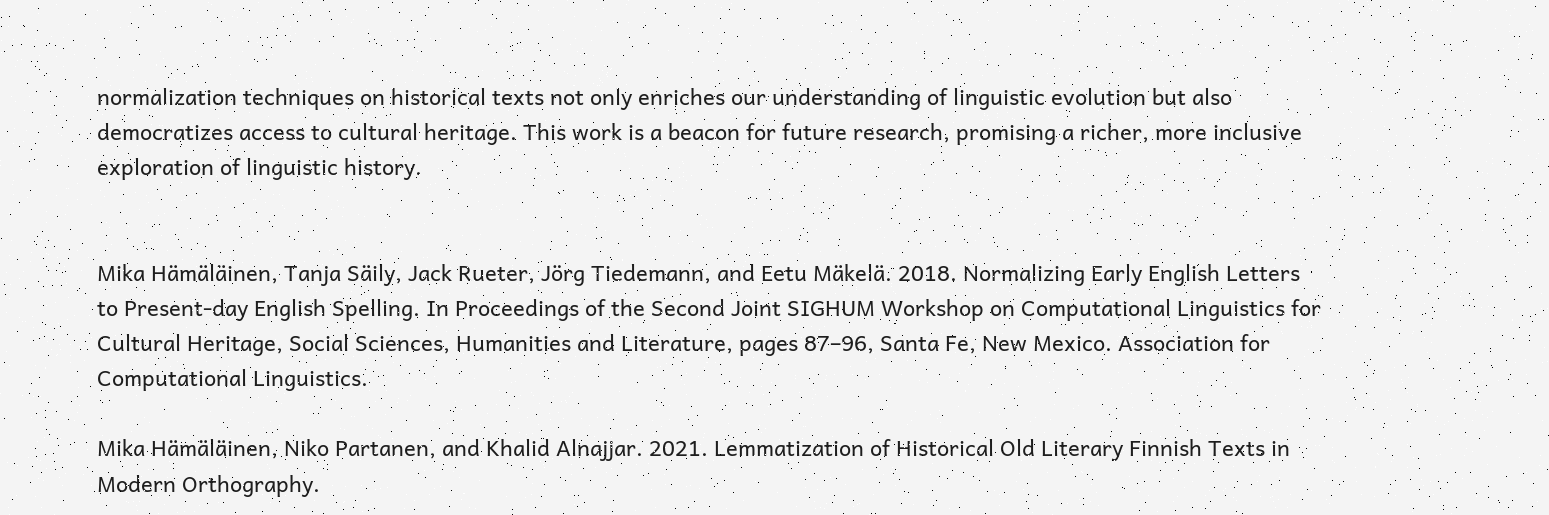normalization techniques on historical texts not only enriches our understanding of linguistic evolution but also democratizes access to cultural heritage. This work is a beacon for future research, promising a richer, more inclusive exploration of linguistic history.


Mika Hämäläinen, Tanja Säily, Jack Rueter, Jörg Tiedemann, and Eetu Mäkelä. 2018. Normalizing Early English Letters to Present-day English Spelling. In Proceedings of the Second Joint SIGHUM Workshop on Computational Linguistics for Cultural Heritage, Social Sciences, Humanities and Literature, pages 87–96, Santa Fe, New Mexico. Association for Computational Linguistics.

Mika Hämäläinen, Niko Partanen, and Khalid Alnajjar. 2021. Lemmatization of Historical Old Literary Finnish Texts in Modern Orthography.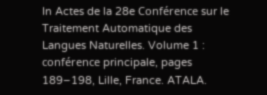In Actes de la 28e Conférence sur le Traitement Automatique des Langues Naturelles. Volume 1 : conférence principale, pages 189–198, Lille, France. ATALA.